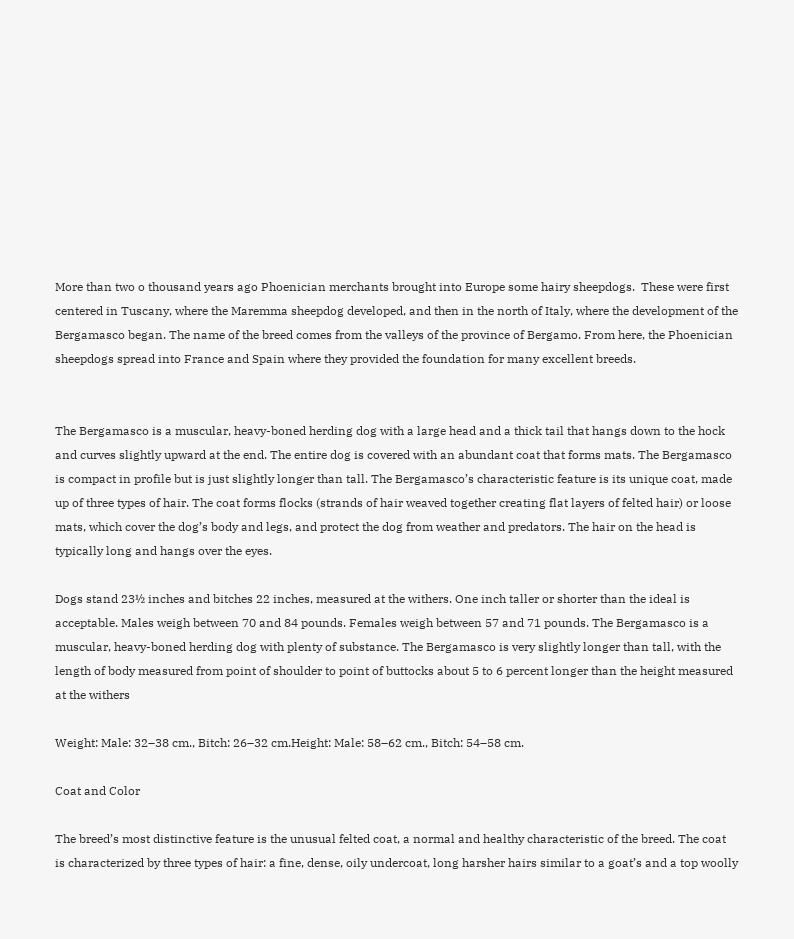More than two o thousand years ago Phoenician merchants brought into Europe some hairy sheepdogs.  These were first centered in Tuscany, where the Maremma sheepdog developed, and then in the north of Italy, where the development of the Bergamasco began. The name of the breed comes from the valleys of the province of Bergamo. From here, the Phoenician sheepdogs spread into France and Spain where they provided the foundation for many excellent breeds.


The Bergamasco is a muscular, heavy-boned herding dog with a large head and a thick tail that hangs down to the hock and curves slightly upward at the end. The entire dog is covered with an abundant coat that forms mats. The Bergamasco is compact in profile but is just slightly longer than tall. The Bergamasco’s characteristic feature is its unique coat, made up of three types of hair. The coat forms flocks (strands of hair weaved together creating flat layers of felted hair) or loose mats, which cover the dog’s body and legs, and protect the dog from weather and predators. The hair on the head is typically long and hangs over the eyes.

Dogs stand 23½ inches and bitches 22 inches, measured at the withers. One inch taller or shorter than the ideal is acceptable. Males weigh between 70 and 84 pounds. Females weigh between 57 and 71 pounds. The Bergamasco is a muscular, heavy-boned herding dog with plenty of substance. The Bergamasco is very slightly longer than tall, with the length of body measured from point of shoulder to point of buttocks about 5 to 6 percent longer than the height measured at the withers

Weight: Male: 32–38 cm., Bitch: 26–32 cm.Height: Male: 58–62 cm., Bitch: 54–58 cm.

Coat and Color

The breed’s most distinctive feature is the unusual felted coat, a normal and healthy characteristic of the breed. The coat is characterized by three types of hair: a fine, dense, oily undercoat, long harsher hairs similar to a goat’s and a top woolly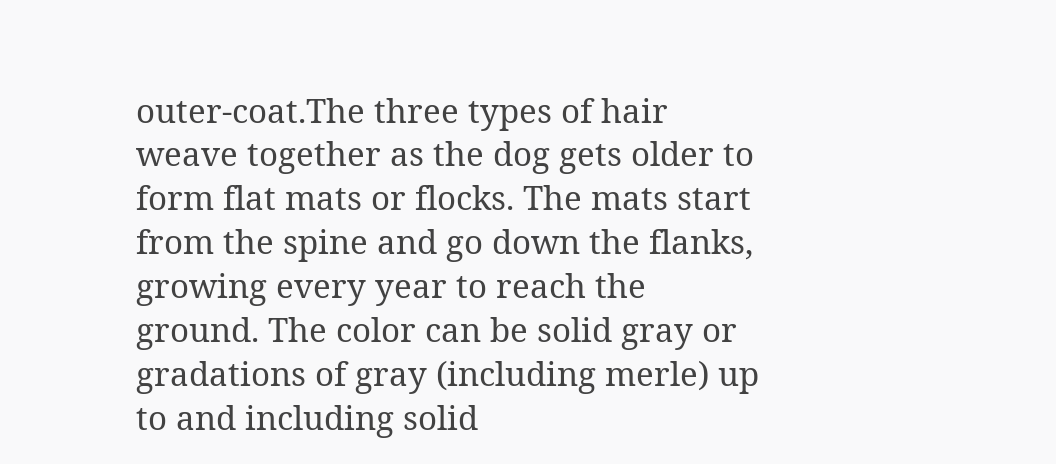outer-coat.The three types of hair weave together as the dog gets older to form flat mats or flocks. The mats start from the spine and go down the flanks, growing every year to reach the ground. The color can be solid gray or gradations of gray (including merle) up to and including solid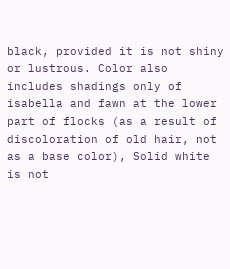black, provided it is not shiny or lustrous. Color also includes shadings only of isabella and fawn at the lower part of flocks (as a result of discoloration of old hair, not as a base color), Solid white is not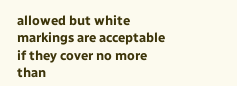allowed but white markings are acceptable if they cover no more than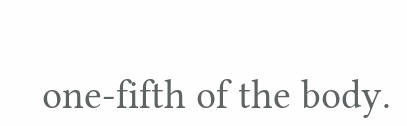one-fifth of the body.